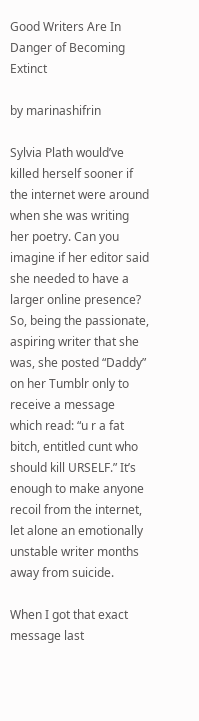Good Writers Are In Danger of Becoming Extinct

by marinashifrin

Sylvia Plath would’ve killed herself sooner if the internet were around when she was writing her poetry. Can you imagine if her editor said she needed to have a larger online presence? So, being the passionate, aspiring writer that she was, she posted “Daddy” on her Tumblr only to receive a message which read: “u r a fat bitch, entitled cunt who should kill URSELF.” It’s enough to make anyone recoil from the internet, let alone an emotionally unstable writer months away from suicide.

When I got that exact message last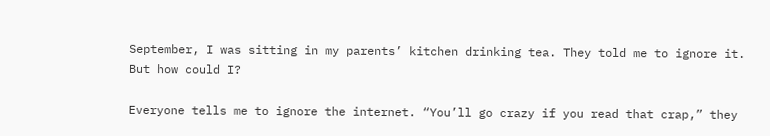September, I was sitting in my parents’ kitchen drinking tea. They told me to ignore it. But how could I?

Everyone tells me to ignore the internet. “You’ll go crazy if you read that crap,” they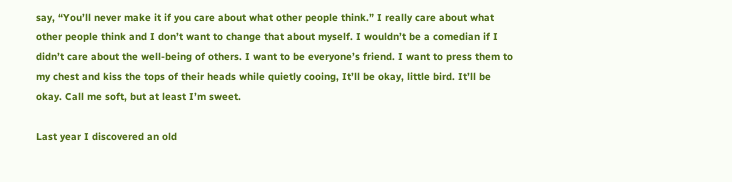say, “You’ll never make it if you care about what other people think.” I really care about what other people think and I don’t want to change that about myself. I wouldn’t be a comedian if I didn’t care about the well-being of others. I want to be everyone’s friend. I want to press them to my chest and kiss the tops of their heads while quietly cooing, It’ll be okay, little bird. It’ll be okay. Call me soft, but at least I’m sweet.

Last year I discovered an old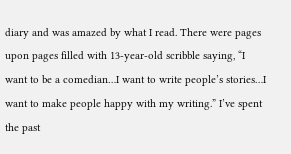diary and was amazed by what I read. There were pages upon pages filled with 13-year-old scribble saying, “I want to be a comedian…I want to write people’s stories…I want to make people happy with my writing.” I’ve spent the past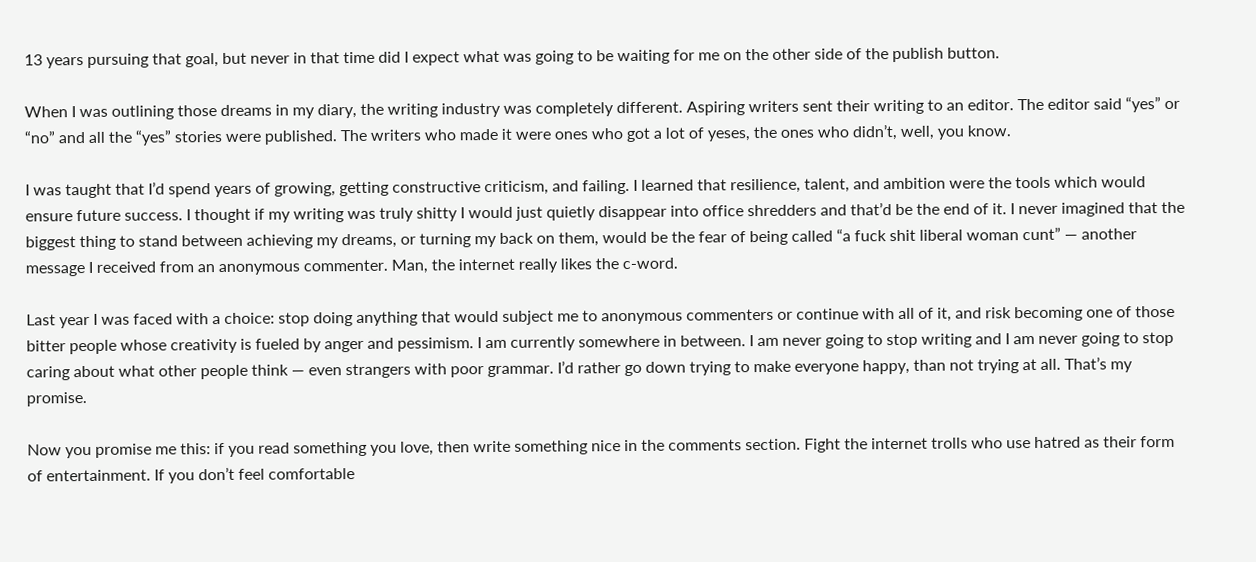13 years pursuing that goal, but never in that time did I expect what was going to be waiting for me on the other side of the publish button.

When I was outlining those dreams in my diary, the writing industry was completely different. Aspiring writers sent their writing to an editor. The editor said “yes” or “no” and all the “yes” stories were published. The writers who made it were ones who got a lot of yeses, the ones who didn’t, well, you know.

I was taught that I’d spend years of growing, getting constructive criticism, and failing. I learned that resilience, talent, and ambition were the tools which would ensure future success. I thought if my writing was truly shitty I would just quietly disappear into office shredders and that’d be the end of it. I never imagined that the biggest thing to stand between achieving my dreams, or turning my back on them, would be the fear of being called “a fuck shit liberal woman cunt” — another message I received from an anonymous commenter. Man, the internet really likes the c-word.

Last year I was faced with a choice: stop doing anything that would subject me to anonymous commenters or continue with all of it, and risk becoming one of those bitter people whose creativity is fueled by anger and pessimism. I am currently somewhere in between. I am never going to stop writing and I am never going to stop caring about what other people think — even strangers with poor grammar. I’d rather go down trying to make everyone happy, than not trying at all. That’s my promise.

Now you promise me this: if you read something you love, then write something nice in the comments section. Fight the internet trolls who use hatred as their form of entertainment. If you don’t feel comfortable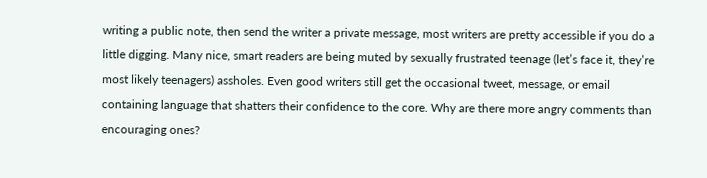writing a public note, then send the writer a private message, most writers are pretty accessible if you do a little digging. Many nice, smart readers are being muted by sexually frustrated teenage (let’s face it, they’re most likely teenagers) assholes. Even good writers still get the occasional tweet, message, or email containing language that shatters their confidence to the core. Why are there more angry comments than encouraging ones?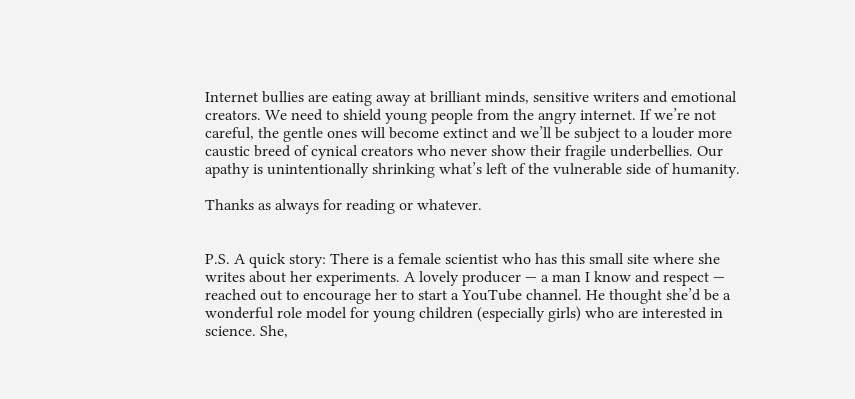Internet bullies are eating away at brilliant minds, sensitive writers and emotional creators. We need to shield young people from the angry internet. If we’re not careful, the gentle ones will become extinct and we’ll be subject to a louder more caustic breed of cynical creators who never show their fragile underbellies. Our apathy is unintentionally shrinking what’s left of the vulnerable side of humanity.

Thanks as always for reading or whatever.


P.S. A quick story: There is a female scientist who has this small site where she writes about her experiments. A lovely producer — a man I know and respect — reached out to encourage her to start a YouTube channel. He thought she’d be a wonderful role model for young children (especially girls) who are interested in science. She,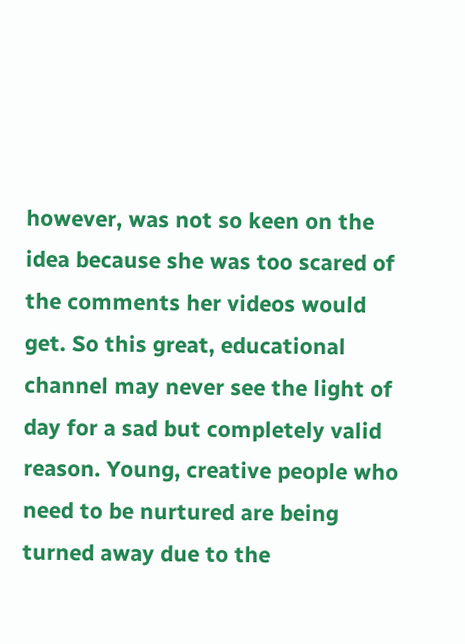however, was not so keen on the idea because she was too scared of the comments her videos would get. So this great, educational channel may never see the light of day for a sad but completely valid reason. Young, creative people who need to be nurtured are being turned away due to the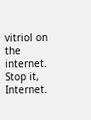vitriol on the internet. Stop it, Internet.